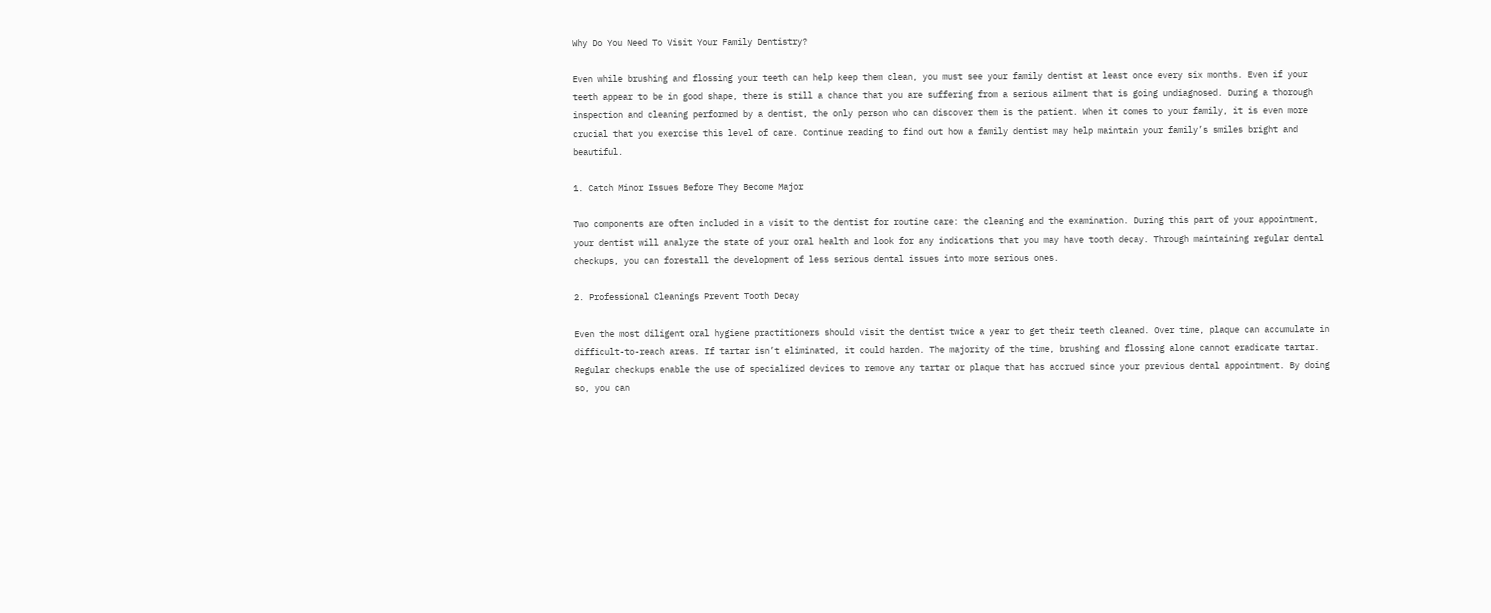Why Do You Need To Visit Your Family Dentistry?

Even while brushing and flossing your teeth can help keep them clean, you must see your family dentist at least once every six months. Even if your teeth appear to be in good shape, there is still a chance that you are suffering from a serious ailment that is going undiagnosed. During a thorough inspection and cleaning performed by a dentist, the only person who can discover them is the patient. When it comes to your family, it is even more crucial that you exercise this level of care. Continue reading to find out how a family dentist may help maintain your family’s smiles bright and beautiful.

1. Catch Minor Issues Before They Become Major

Two components are often included in a visit to the dentist for routine care: the cleaning and the examination. During this part of your appointment, your dentist will analyze the state of your oral health and look for any indications that you may have tooth decay. Through maintaining regular dental checkups, you can forestall the development of less serious dental issues into more serious ones.

2. Professional Cleanings Prevent Tooth Decay

Even the most diligent oral hygiene practitioners should visit the dentist twice a year to get their teeth cleaned. Over time, plaque can accumulate in difficult-to-reach areas. If tartar isn’t eliminated, it could harden. The majority of the time, brushing and flossing alone cannot eradicate tartar. Regular checkups enable the use of specialized devices to remove any tartar or plaque that has accrued since your previous dental appointment. By doing so, you can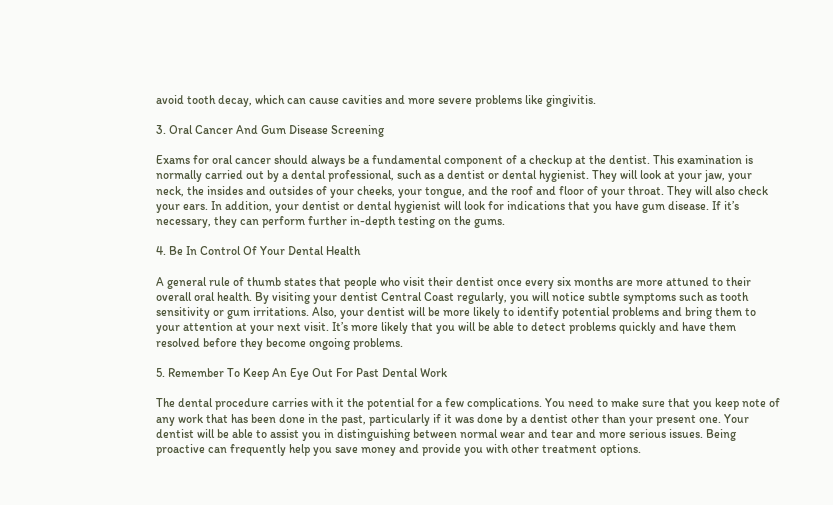avoid tooth decay, which can cause cavities and more severe problems like gingivitis.

3. Oral Cancer And Gum Disease Screening

Exams for oral cancer should always be a fundamental component of a checkup at the dentist. This examination is normally carried out by a dental professional, such as a dentist or dental hygienist. They will look at your jaw, your neck, the insides and outsides of your cheeks, your tongue, and the roof and floor of your throat. They will also check your ears. In addition, your dentist or dental hygienist will look for indications that you have gum disease. If it’s necessary, they can perform further in-depth testing on the gums.

4. Be In Control Of Your Dental Health

A general rule of thumb states that people who visit their dentist once every six months are more attuned to their overall oral health. By visiting your dentist Central Coast regularly, you will notice subtle symptoms such as tooth sensitivity or gum irritations. Also, your dentist will be more likely to identify potential problems and bring them to your attention at your next visit. It’s more likely that you will be able to detect problems quickly and have them resolved before they become ongoing problems.

5. Remember To Keep An Eye Out For Past Dental Work

The dental procedure carries with it the potential for a few complications. You need to make sure that you keep note of any work that has been done in the past, particularly if it was done by a dentist other than your present one. Your dentist will be able to assist you in distinguishing between normal wear and tear and more serious issues. Being proactive can frequently help you save money and provide you with other treatment options.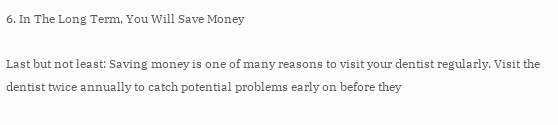6. In The Long Term, You Will Save Money

Last but not least: Saving money is one of many reasons to visit your dentist regularly. Visit the dentist twice annually to catch potential problems early on before they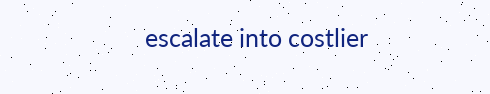escalate into costlier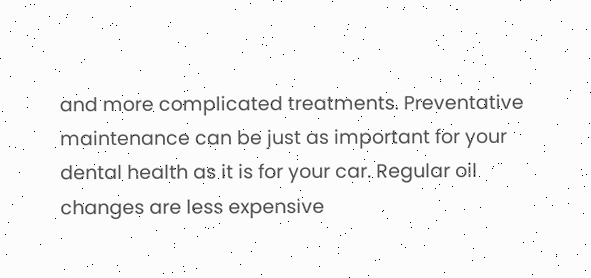and more complicated treatments. Preventative maintenance can be just as important for your dental health as it is for your car. Regular oil changes are less expensive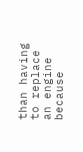than having to replace an engine because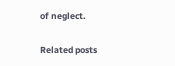of neglect.

Related posts